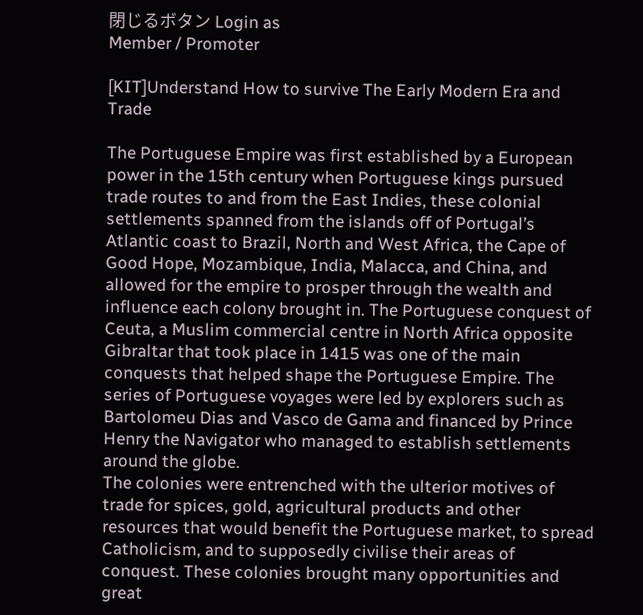閉じるボタン Login as
Member / Promoter

[KIT]Understand How to survive The Early Modern Era and Trade

The Portuguese Empire was first established by a European power in the 15th century when Portuguese kings pursued trade routes to and from the East Indies, these colonial settlements spanned from the islands off of Portugal’s Atlantic coast to Brazil, North and West Africa, the Cape of Good Hope, Mozambique, India, Malacca, and China, and allowed for the empire to prosper through the wealth and influence each colony brought in. The Portuguese conquest of Ceuta, a Muslim commercial centre in North Africa opposite Gibraltar that took place in 1415 was one of the main conquests that helped shape the Portuguese Empire. The series of Portuguese voyages were led by explorers such as Bartolomeu Dias and Vasco de Gama and financed by Prince Henry the Navigator who managed to establish settlements around the globe.
The colonies were entrenched with the ulterior motives of trade for spices, gold, agricultural products and other resources that would benefit the Portuguese market, to spread Catholicism, and to supposedly civilise their areas of conquest. These colonies brought many opportunities and great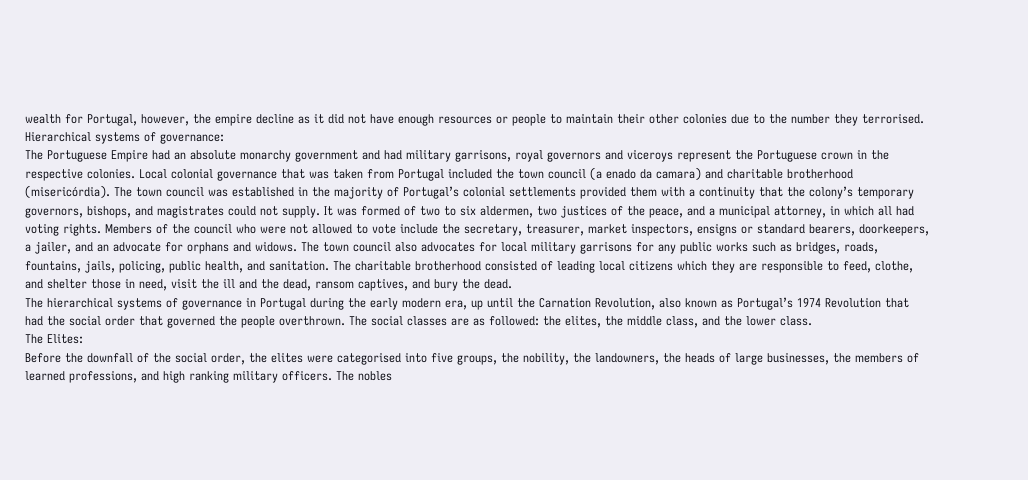wealth for Portugal, however, the empire decline as it did not have enough resources or people to maintain their other colonies due to the number they terrorised.
Hierarchical systems of governance:
The Portuguese Empire had an absolute monarchy government and had military garrisons, royal governors and viceroys represent the Portuguese crown in the respective colonies. Local colonial governance that was taken from Portugal included the town council (a enado da camara) and charitable brotherhood (misericórdia). The town council was established in the majority of Portugal’s colonial settlements provided them with a continuity that the colony’s temporary governors, bishops, and magistrates could not supply. It was formed of two to six aldermen, two justices of the peace, and a municipal attorney, in which all had voting rights. Members of the council who were not allowed to vote include the secretary, treasurer, market inspectors, ensigns or standard bearers, doorkeepers, a jailer, and an advocate for orphans and widows. The town council also advocates for local military garrisons for any public works such as bridges, roads, fountains, jails, policing, public health, and sanitation. The charitable brotherhood consisted of leading local citizens which they are responsible to feed, clothe, and shelter those in need, visit the ill and the dead, ransom captives, and bury the dead.
The hierarchical systems of governance in Portugal during the early modern era, up until the Carnation Revolution, also known as Portugal’s 1974 Revolution that had the social order that governed the people overthrown. The social classes are as followed: the elites, the middle class, and the lower class.
The Elites:
Before the downfall of the social order, the elites were categorised into five groups, the nobility, the landowners, the heads of large businesses, the members of learned professions, and high ranking military officers. The nobles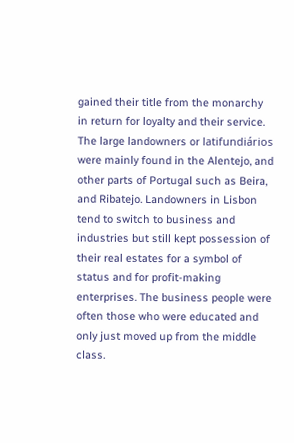gained their title from the monarchy in return for loyalty and their service. The large landowners or latifundiários were mainly found in the Alentejo, and other parts of Portugal such as Beira, and Ribatejo. Landowners in Lisbon tend to switch to business and industries but still kept possession of their real estates for a symbol of status and for profit-making enterprises. The business people were often those who were educated and only just moved up from the middle class.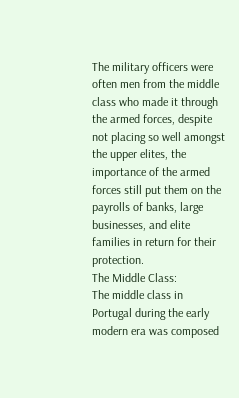The military officers were often men from the middle class who made it through the armed forces, despite not placing so well amongst the upper elites, the importance of the armed forces still put them on the payrolls of banks, large businesses, and elite families in return for their protection.
The Middle Class:
The middle class in Portugal during the early modern era was composed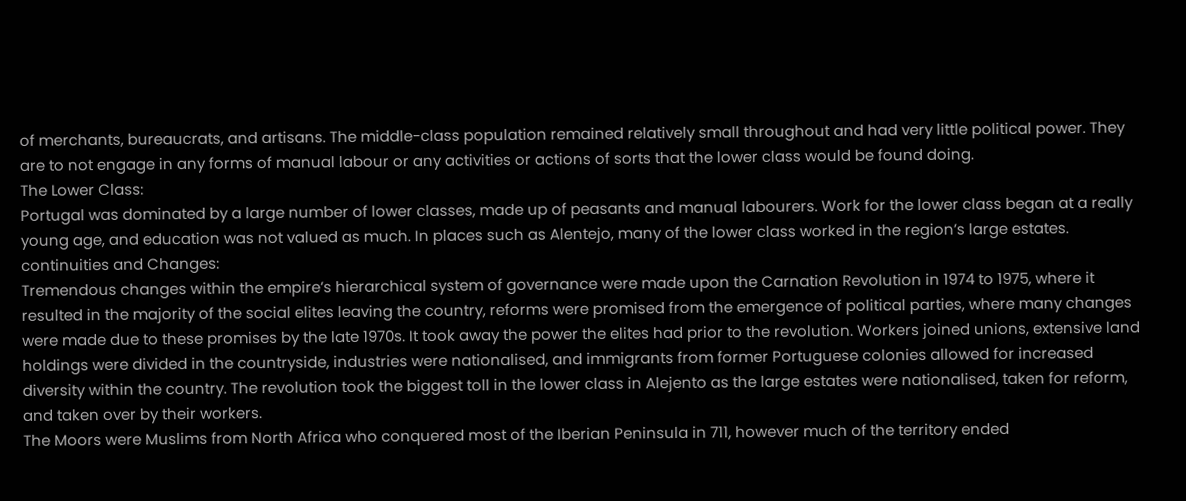of merchants, bureaucrats, and artisans. The middle-class population remained relatively small throughout and had very little political power. They are to not engage in any forms of manual labour or any activities or actions of sorts that the lower class would be found doing.
The Lower Class:
Portugal was dominated by a large number of lower classes, made up of peasants and manual labourers. Work for the lower class began at a really young age, and education was not valued as much. In places such as Alentejo, many of the lower class worked in the region’s large estates.
continuities and Changes:
Tremendous changes within the empire’s hierarchical system of governance were made upon the Carnation Revolution in 1974 to 1975, where it resulted in the majority of the social elites leaving the country, reforms were promised from the emergence of political parties, where many changes were made due to these promises by the late 1970s. It took away the power the elites had prior to the revolution. Workers joined unions, extensive land holdings were divided in the countryside, industries were nationalised, and immigrants from former Portuguese colonies allowed for increased diversity within the country. The revolution took the biggest toll in the lower class in Alejento as the large estates were nationalised, taken for reform, and taken over by their workers.
The Moors were Muslims from North Africa who conquered most of the Iberian Peninsula in 711, however much of the territory ended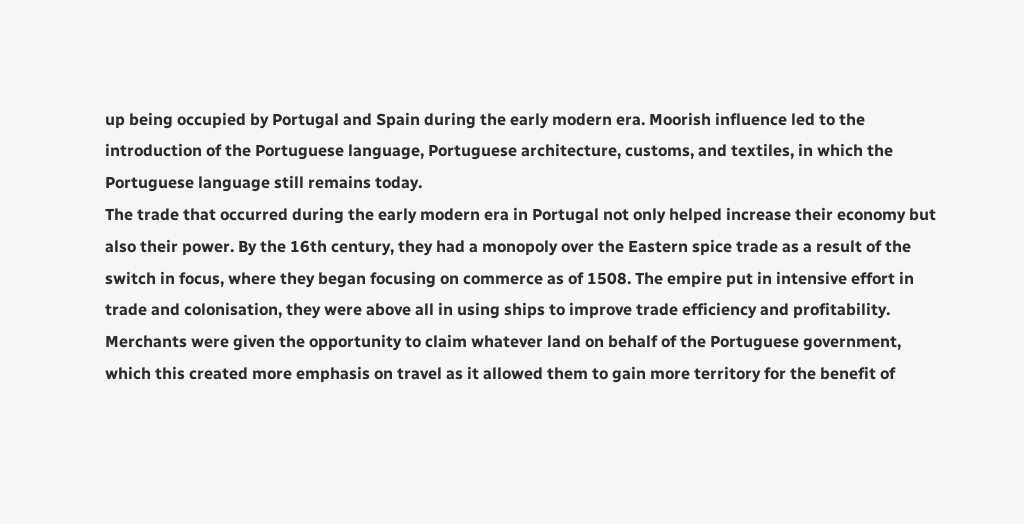up being occupied by Portugal and Spain during the early modern era. Moorish influence led to the introduction of the Portuguese language, Portuguese architecture, customs, and textiles, in which the Portuguese language still remains today.
The trade that occurred during the early modern era in Portugal not only helped increase their economy but also their power. By the 16th century, they had a monopoly over the Eastern spice trade as a result of the switch in focus, where they began focusing on commerce as of 1508. The empire put in intensive effort in trade and colonisation, they were above all in using ships to improve trade efficiency and profitability. Merchants were given the opportunity to claim whatever land on behalf of the Portuguese government, which this created more emphasis on travel as it allowed them to gain more territory for the benefit of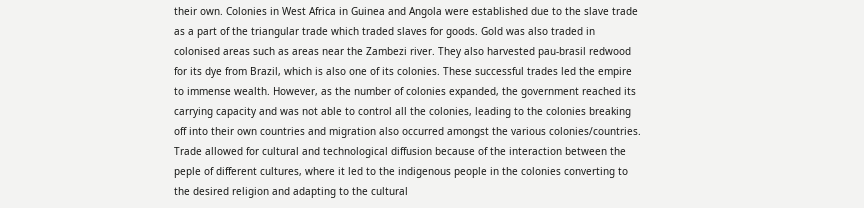their own. Colonies in West Africa in Guinea and Angola were established due to the slave trade as a part of the triangular trade which traded slaves for goods. Gold was also traded in colonised areas such as areas near the Zambezi river. They also harvested pau-brasil redwood for its dye from Brazil, which is also one of its colonies. These successful trades led the empire to immense wealth. However, as the number of colonies expanded, the government reached its carrying capacity and was not able to control all the colonies, leading to the colonies breaking off into their own countries and migration also occurred amongst the various colonies/countries. Trade allowed for cultural and technological diffusion because of the interaction between the peple of different cultures, where it led to the indigenous people in the colonies converting to the desired religion and adapting to the cultural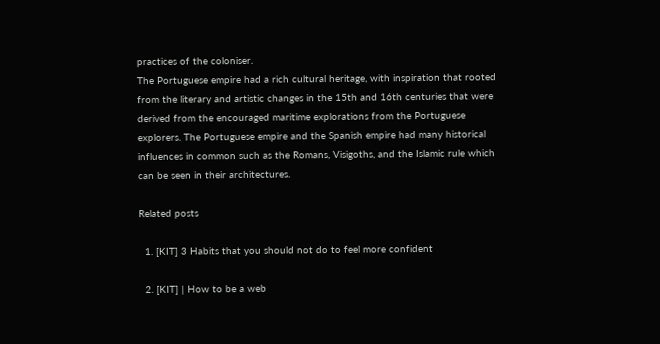practices of the coloniser.
The Portuguese empire had a rich cultural heritage, with inspiration that rooted from the literary and artistic changes in the 15th and 16th centuries that were derived from the encouraged maritime explorations from the Portuguese explorers. The Portuguese empire and the Spanish empire had many historical influences in common such as the Romans, Visigoths, and the Islamic rule which can be seen in their architectures.

Related posts

  1. [KIT] 3 Habits that you should not do to feel more confident

  2. [KIT] | How to be a web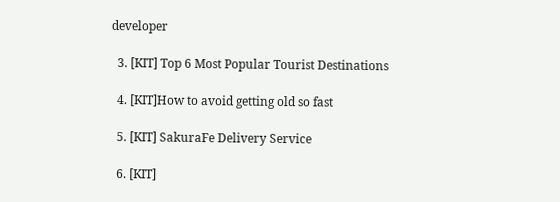developer

  3. [KIT] Top 6 Most Popular Tourist Destinations

  4. [KIT]How to avoid getting old so fast

  5. [KIT] SakuraFe Delivery Service

  6. [KIT]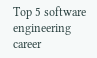Top 5 software engineering career